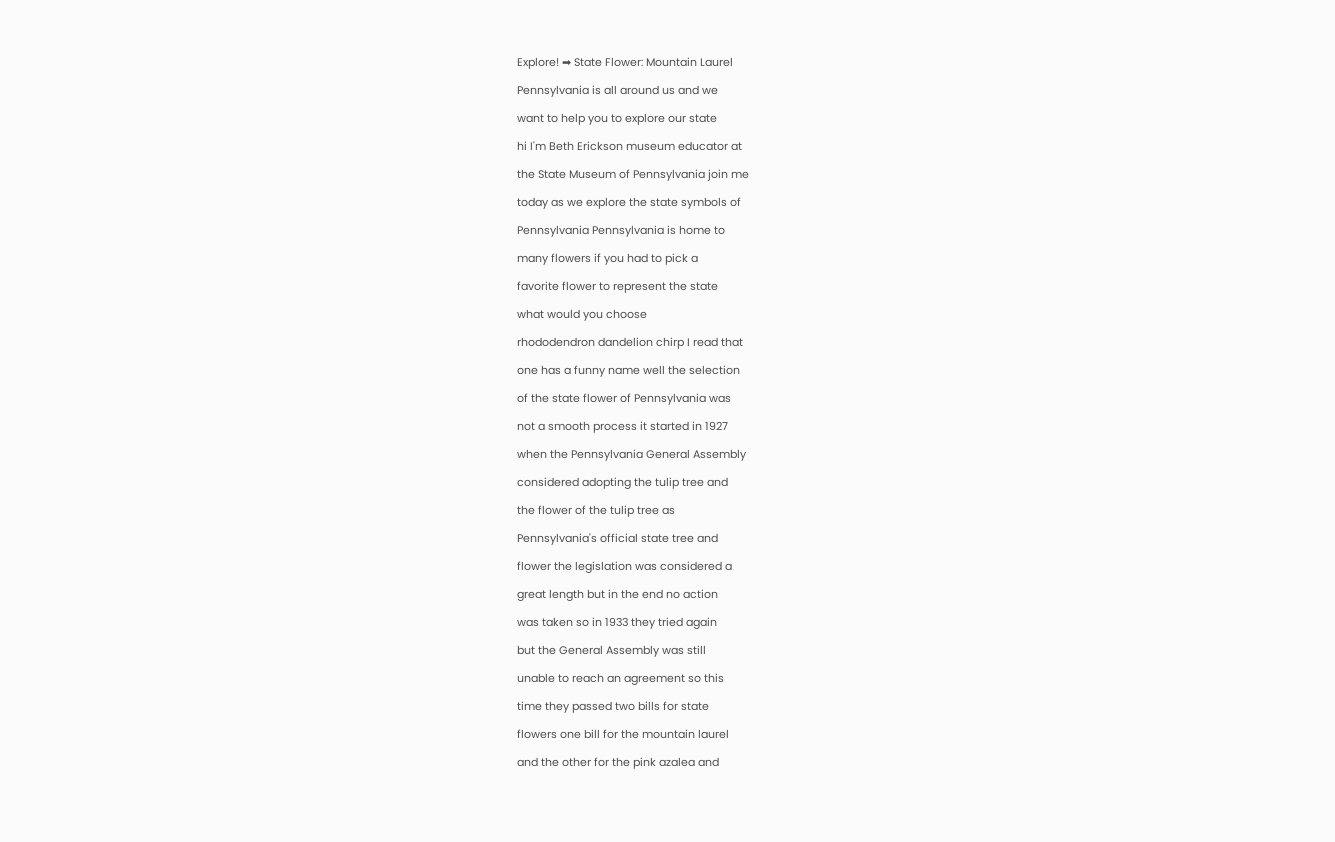Explore! ➡ State Flower: Mountain Laurel

Pennsylvania is all around us and we

want to help you to explore our state

hi I'm Beth Erickson museum educator at

the State Museum of Pennsylvania join me

today as we explore the state symbols of

Pennsylvania Pennsylvania is home to

many flowers if you had to pick a

favorite flower to represent the state

what would you choose

rhododendron dandelion chirp I read that

one has a funny name well the selection

of the state flower of Pennsylvania was

not a smooth process it started in 1927

when the Pennsylvania General Assembly

considered adopting the tulip tree and

the flower of the tulip tree as

Pennsylvania's official state tree and

flower the legislation was considered a

great length but in the end no action

was taken so in 1933 they tried again

but the General Assembly was still

unable to reach an agreement so this

time they passed two bills for state

flowers one bill for the mountain laurel

and the other for the pink azalea and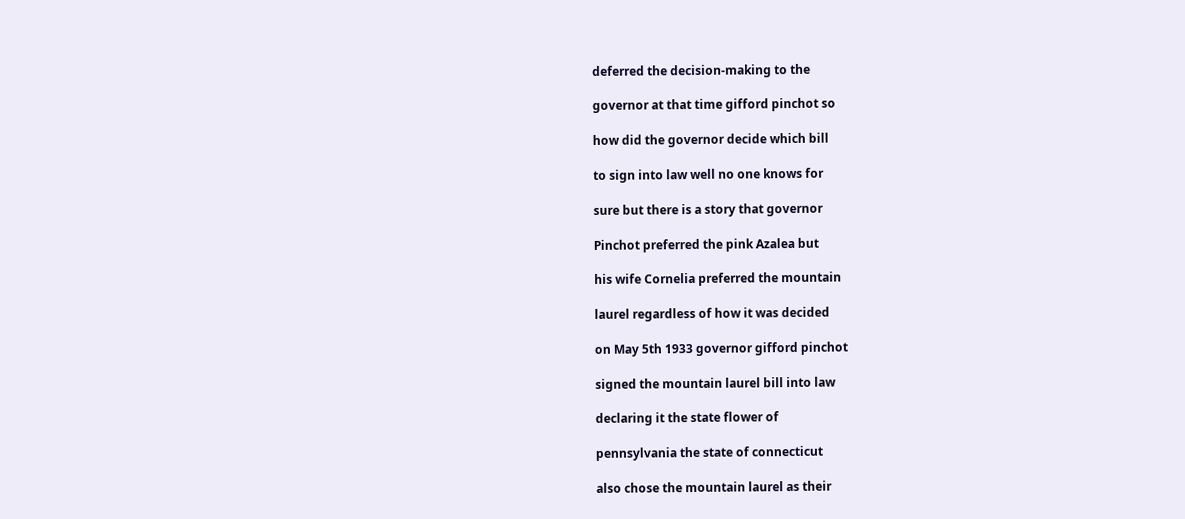deferred the decision-making to the

governor at that time gifford pinchot so

how did the governor decide which bill

to sign into law well no one knows for

sure but there is a story that governor

Pinchot preferred the pink Azalea but

his wife Cornelia preferred the mountain

laurel regardless of how it was decided

on May 5th 1933 governor gifford pinchot

signed the mountain laurel bill into law

declaring it the state flower of

pennsylvania the state of connecticut

also chose the mountain laurel as their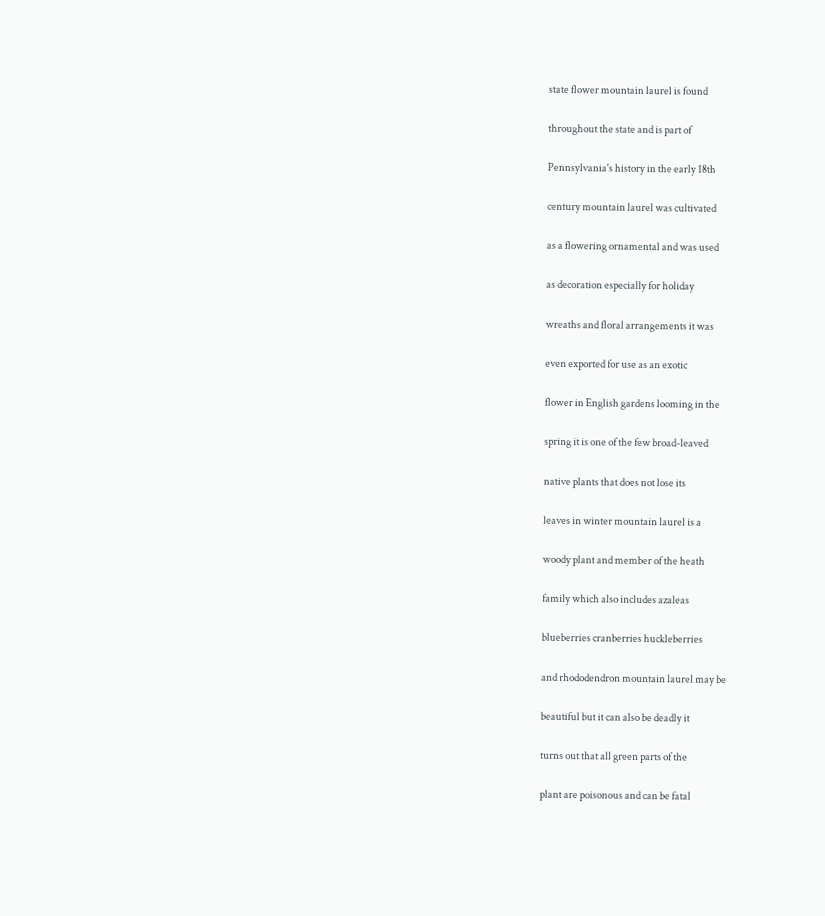state flower mountain laurel is found

throughout the state and is part of

Pennsylvania's history in the early 18th

century mountain laurel was cultivated

as a flowering ornamental and was used

as decoration especially for holiday

wreaths and floral arrangements it was

even exported for use as an exotic

flower in English gardens looming in the

spring it is one of the few broad-leaved

native plants that does not lose its

leaves in winter mountain laurel is a

woody plant and member of the heath

family which also includes azaleas

blueberries cranberries huckleberries

and rhododendron mountain laurel may be

beautiful but it can also be deadly it

turns out that all green parts of the

plant are poisonous and can be fatal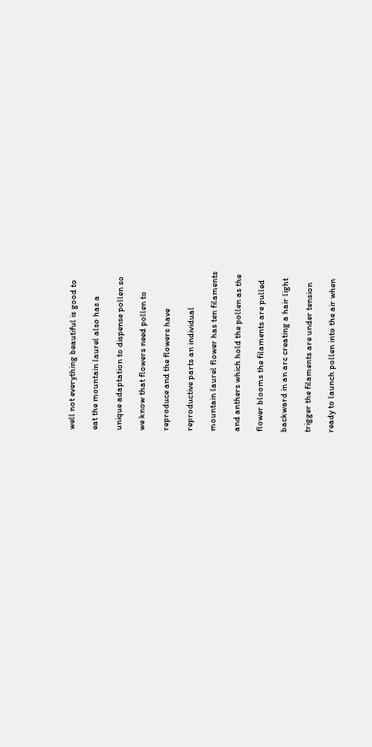well not everything beautiful is good to

eat the mountain laurel also has a

unique adaptation to dispense pollen so

we know that flowers need pollen to

reproduce and the flowers have

reproductive parts an individual

mountain laurel flower has ten filaments

and anthers which hold the pollen as the

flower blooms the filaments are pulled

backward in an arc creating a hair light

trigger the filaments are under tension

ready to launch pollen into the air when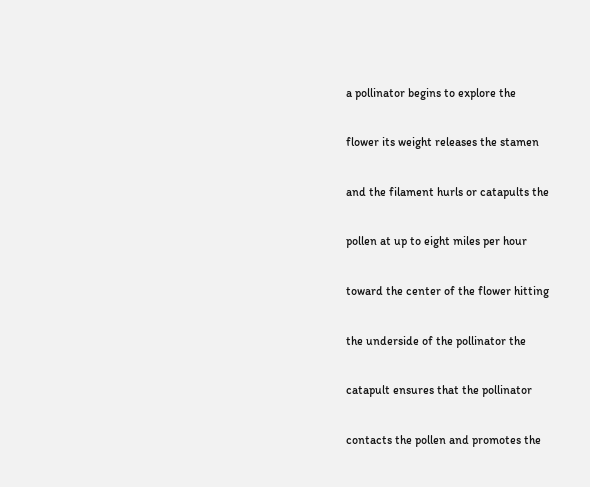a pollinator begins to explore the

flower its weight releases the stamen

and the filament hurls or catapults the

pollen at up to eight miles per hour

toward the center of the flower hitting

the underside of the pollinator the

catapult ensures that the pollinator

contacts the pollen and promotes the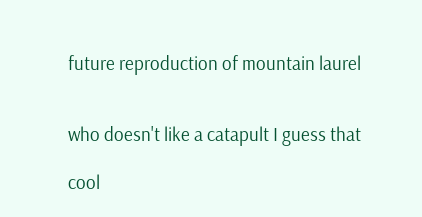future reproduction of mountain laurel


who doesn't like a catapult I guess that

cool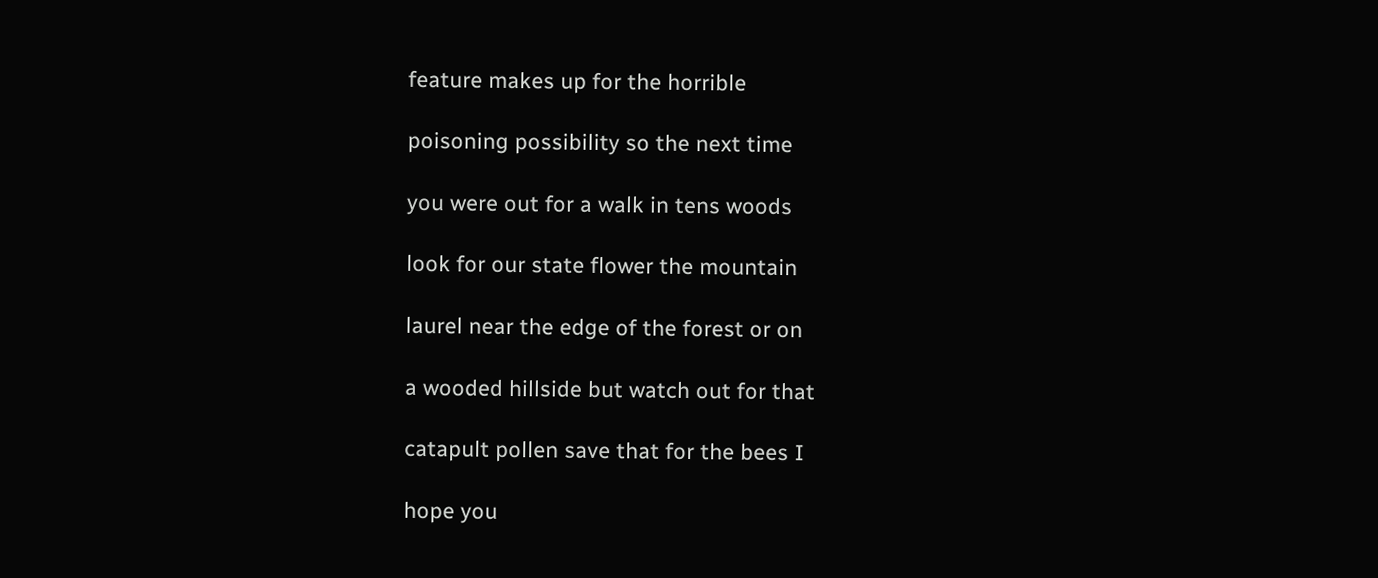feature makes up for the horrible

poisoning possibility so the next time

you were out for a walk in tens woods

look for our state flower the mountain

laurel near the edge of the forest or on

a wooded hillside but watch out for that

catapult pollen save that for the bees I

hope you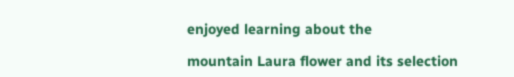enjoyed learning about the

mountain Laura flower and its selection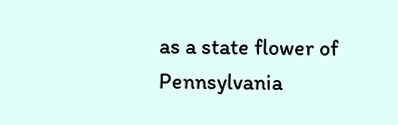as a state flower of Pennsylvania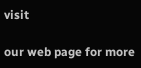visit

our web page for more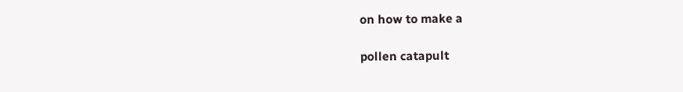on how to make a

pollen catapult